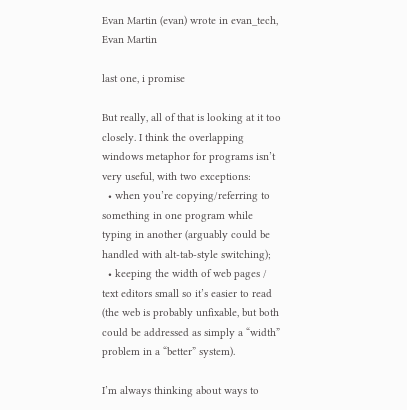Evan Martin (evan) wrote in evan_tech,
Evan Martin

last one, i promise

But really, all of that is looking at it too closely. I think the overlapping windows metaphor for programs isn’t very useful, with two exceptions:
  • when you’re copying/referring to something in one program while typing in another (arguably could be handled with alt-tab-style switching);
  • keeping the width of web pages / text editors small so it’s easier to read (the web is probably unfixable, but both could be addressed as simply a “width” problem in a “better” system).

I’m always thinking about ways to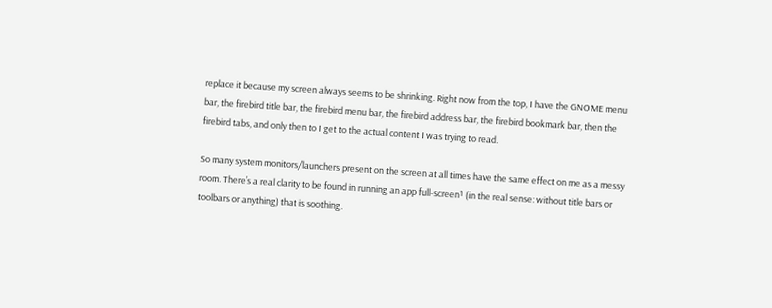replace it because my screen always seems to be shrinking. Right now from the top, I have the GNOME menu bar, the firebird title bar, the firebird menu bar, the firebird address bar, the firebird bookmark bar, then the firebird tabs, and only then to I get to the actual content I was trying to read.

So many system monitors/launchers present on the screen at all times have the same effect on me as a messy room. There’s a real clarity to be found in running an app full-screen¹ (in the real sense: without title bars or toolbars or anything) that is soothing.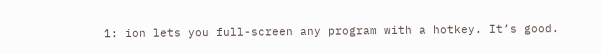1: ion lets you full-screen any program with a hotkey. It’s good.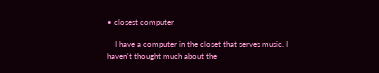• closest computer

    I have a computer in the closet that serves music. I haven't thought much about the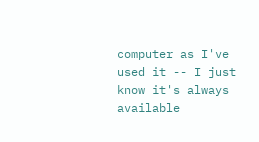computer as I've used it -- I just know it's always available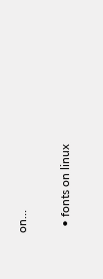on…

  • fonts on linux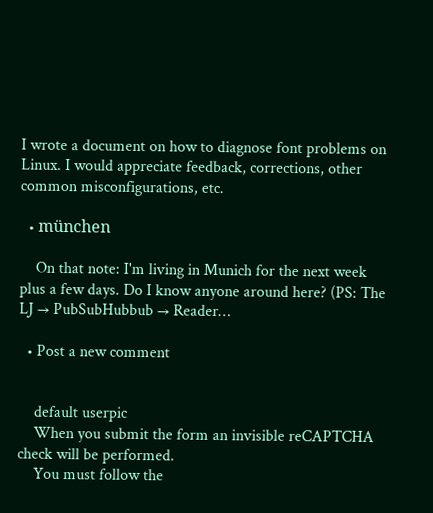I wrote a document on how to diagnose font problems on Linux. I would appreciate feedback, corrections, other common misconfigurations, etc.

  • münchen

    On that note: I'm living in Munich for the next week plus a few days. Do I know anyone around here? (PS: The LJ → PubSubHubbub → Reader…

  • Post a new comment


    default userpic
    When you submit the form an invisible reCAPTCHA check will be performed.
    You must follow the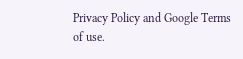Privacy Policy and Google Terms of use.